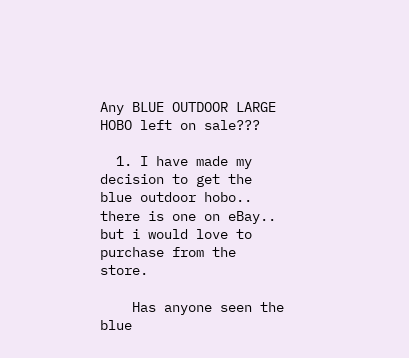Any BLUE OUTDOOR LARGE HOBO left on sale???

  1. I have made my decision to get the blue outdoor hobo.. there is one on eBay.. but i would love to purchase from the store.

    Has anyone seen the blue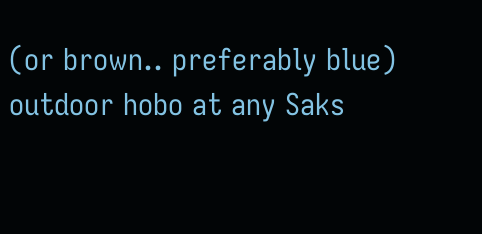(or brown.. preferably blue) outdoor hobo at any Saks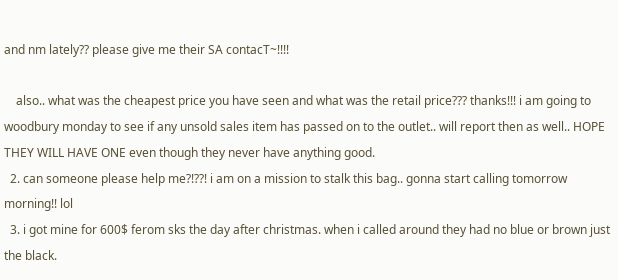and nm lately?? please give me their SA contacT~!!!!

    also.. what was the cheapest price you have seen and what was the retail price??? thanks!!! i am going to woodbury monday to see if any unsold sales item has passed on to the outlet.. will report then as well.. HOPE THEY WILL HAVE ONE even though they never have anything good.
  2. can someone please help me?!??! i am on a mission to stalk this bag.. gonna start calling tomorrow morning!! lol
  3. i got mine for 600$ ferom sks the day after christmas. when i called around they had no blue or brown just the black.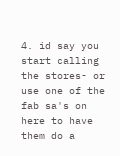4. id say you start calling the stores- or use one of the fab sa's on here to have them do a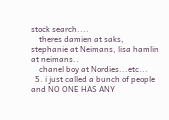stock search....
    theres damien at saks, stephanie at Neimans, lisa hamlin at neimans..
    chanel boy at Nordies...etc...
  5. i just called a bunch of people and NO ONE HAS ANY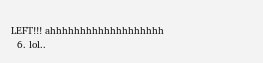LEFT!!! ahhhhhhhhhhhhhhhhhhh
  6. lol..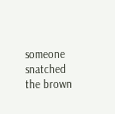someone snatched the brown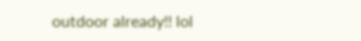outdoor already!! lol